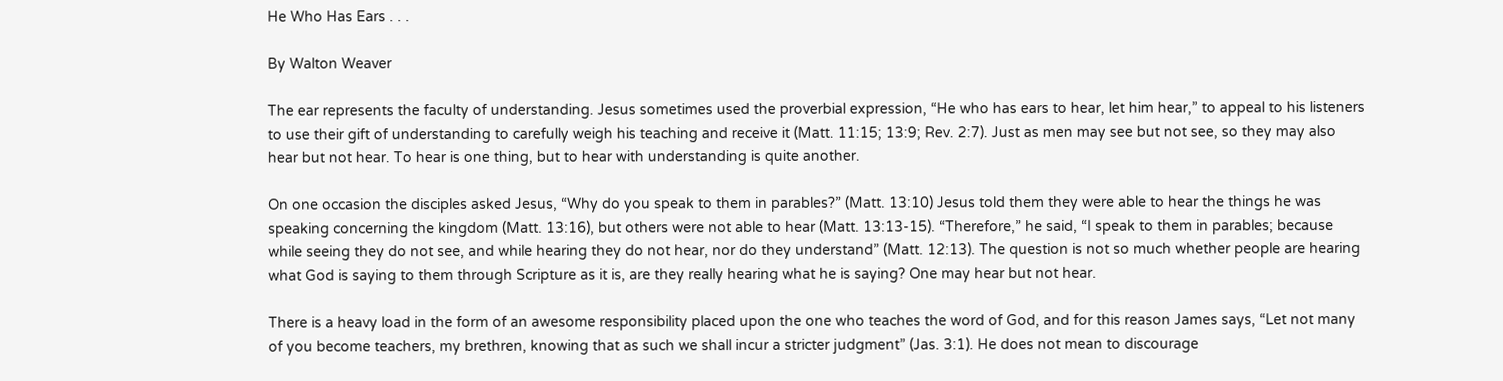He Who Has Ears . . .

By Walton Weaver

The ear represents the faculty of understanding. Jesus sometimes used the proverbial expression, “He who has ears to hear, let him hear,” to appeal to his listeners to use their gift of understanding to carefully weigh his teaching and receive it (Matt. 11:15; 13:9; Rev. 2:7). Just as men may see but not see, so they may also hear but not hear. To hear is one thing, but to hear with understanding is quite another.

On one occasion the disciples asked Jesus, “Why do you speak to them in parables?” (Matt. 13:10) Jesus told them they were able to hear the things he was speaking concerning the kingdom (Matt. 13:16), but others were not able to hear (Matt. 13:13-15). “Therefore,” he said, “I speak to them in parables; because while seeing they do not see, and while hearing they do not hear, nor do they understand” (Matt. 12:13). The question is not so much whether people are hearing what God is saying to them through Scripture as it is, are they really hearing what he is saying? One may hear but not hear.

There is a heavy load in the form of an awesome responsibility placed upon the one who teaches the word of God, and for this reason James says, “Let not many of you become teachers, my brethren, knowing that as such we shall incur a stricter judgment” (Jas. 3:1). He does not mean to discourage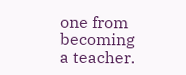one from becoming a teacher.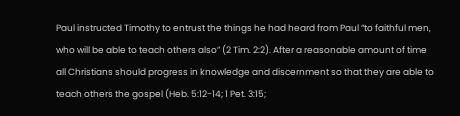Paul instructed Timothy to entrust the things he had heard from Paul “to faithful men, who will be able to teach others also” (2 Tim. 2:2). After a reasonable amount of time all Christians should progress in knowledge and discernment so that they are able to teach others the gospel (Heb. 5:12-14; 1 Pet. 3:15;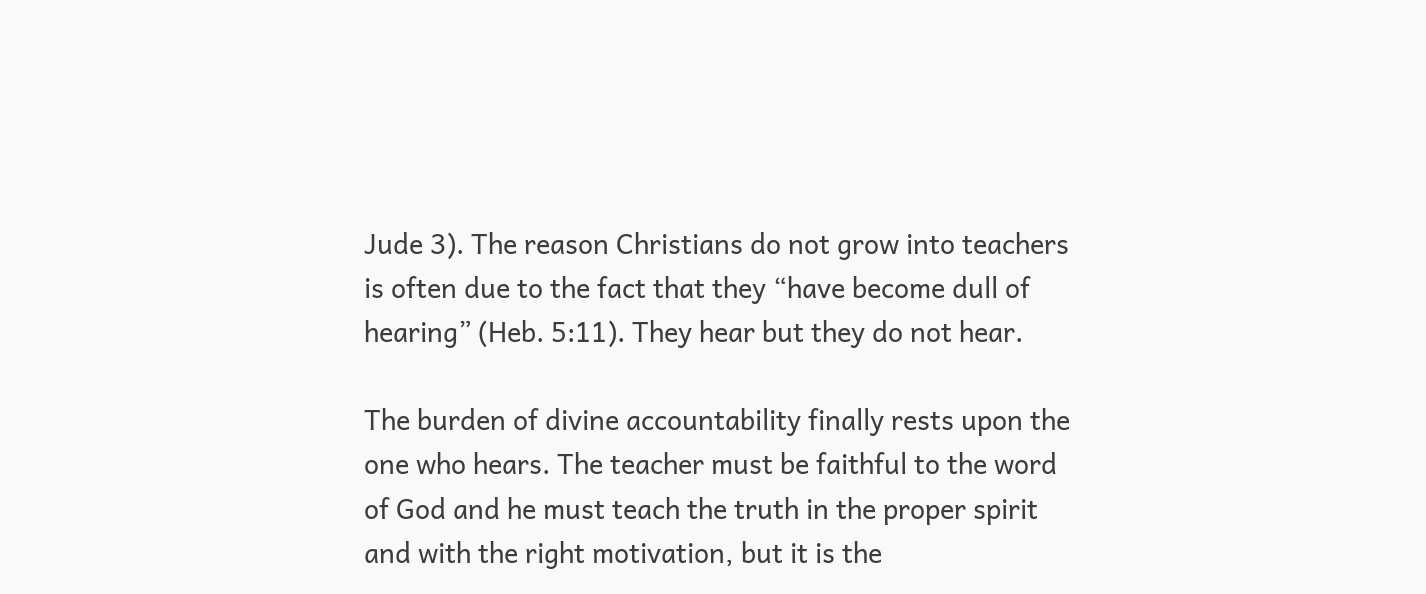Jude 3). The reason Christians do not grow into teachers is often due to the fact that they “have become dull of hearing” (Heb. 5:11). They hear but they do not hear.

The burden of divine accountability finally rests upon the one who hears. The teacher must be faithful to the word of God and he must teach the truth in the proper spirit and with the right motivation, but it is the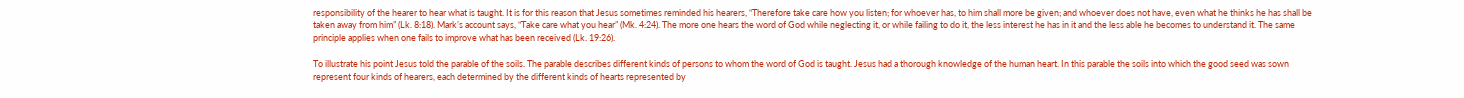responsibility of the hearer to hear what is taught. It is for this reason that Jesus sometimes reminded his hearers, “Therefore take care how you listen; for whoever has, to him shall more be given; and whoever does not have, even what he thinks he has shall be taken away from him” (Lk. 8:18). Mark’s account says, “Take care what you hear” (Mk. 4:24). The more one hears the word of God while neglecting it, or while failing to do it, the less interest he has in it and the less able he becomes to understand it. The same principle applies when one fails to improve what has been received (Lk. 19:26).

To illustrate his point Jesus told the parable of the soils. The parable describes different kinds of persons to whom the word of God is taught. Jesus had a thorough knowledge of the human heart. In this parable the soils into which the good seed was sown represent four kinds of hearers, each determined by the different kinds of hearts represented by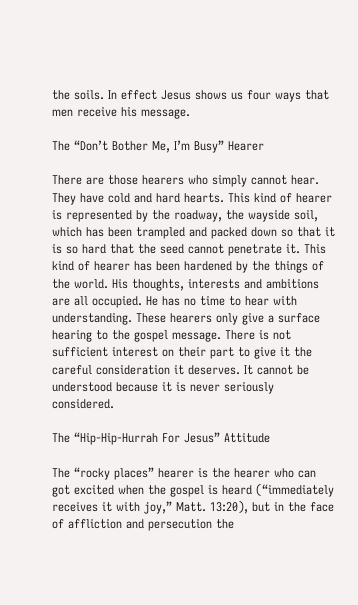the soils. In effect Jesus shows us four ways that men receive his message.

The “Don’t Bother Me, I’m Busy” Hearer

There are those hearers who simply cannot hear. They have cold and hard hearts. This kind of hearer is represented by the roadway, the wayside soil, which has been trampled and packed down so that it is so hard that the seed cannot penetrate it. This kind of hearer has been hardened by the things of the world. His thoughts, interests and ambitions are all occupied. He has no time to hear with understanding. These hearers only give a surface hearing to the gospel message. There is not sufficient interest on their part to give it the careful consideration it deserves. It cannot be understood because it is never seriously considered.

The “Hip-Hip-Hurrah For Jesus” Attitude

The “rocky places” hearer is the hearer who can got excited when the gospel is heard (“immediately receives it with joy,” Matt. 13:20), but in the face of affliction and persecution the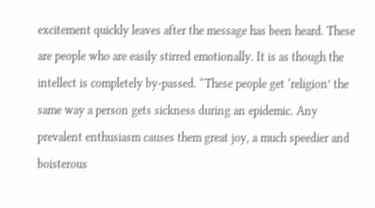excitement quickly leaves after the message has been heard. These are people who are easily stirred emotionally. It is as though the intellect is completely by-passed. “These people get ‘religion’ the same way a person gets sickness during an epidemic. Any prevalent enthusiasm causes them great joy, a much speedier and boisterous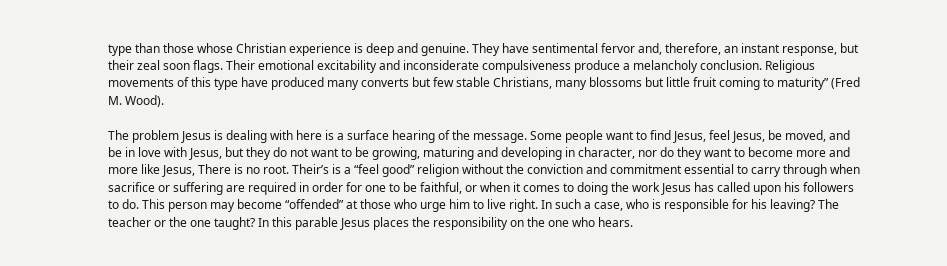type than those whose Christian experience is deep and genuine. They have sentimental fervor and, therefore, an instant response, but their zeal soon flags. Their emotional excitability and inconsiderate compulsiveness produce a melancholy conclusion. Religious movements of this type have produced many converts but few stable Christians, many blossoms but little fruit coming to maturity” (Fred M. Wood).

The problem Jesus is dealing with here is a surface hearing of the message. Some people want to find Jesus, feel Jesus, be moved, and be in love with Jesus, but they do not want to be growing, maturing and developing in character, nor do they want to become more and more like Jesus, There is no root. Their’s is a “feel good” religion without the conviction and commitment essential to carry through when sacrifice or suffering are required in order for one to be faithful, or when it comes to doing the work Jesus has called upon his followers to do. This person may become “offended” at those who urge him to live right. In such a case, who is responsible for his leaving? The teacher or the one taught? In this parable Jesus places the responsibility on the one who hears.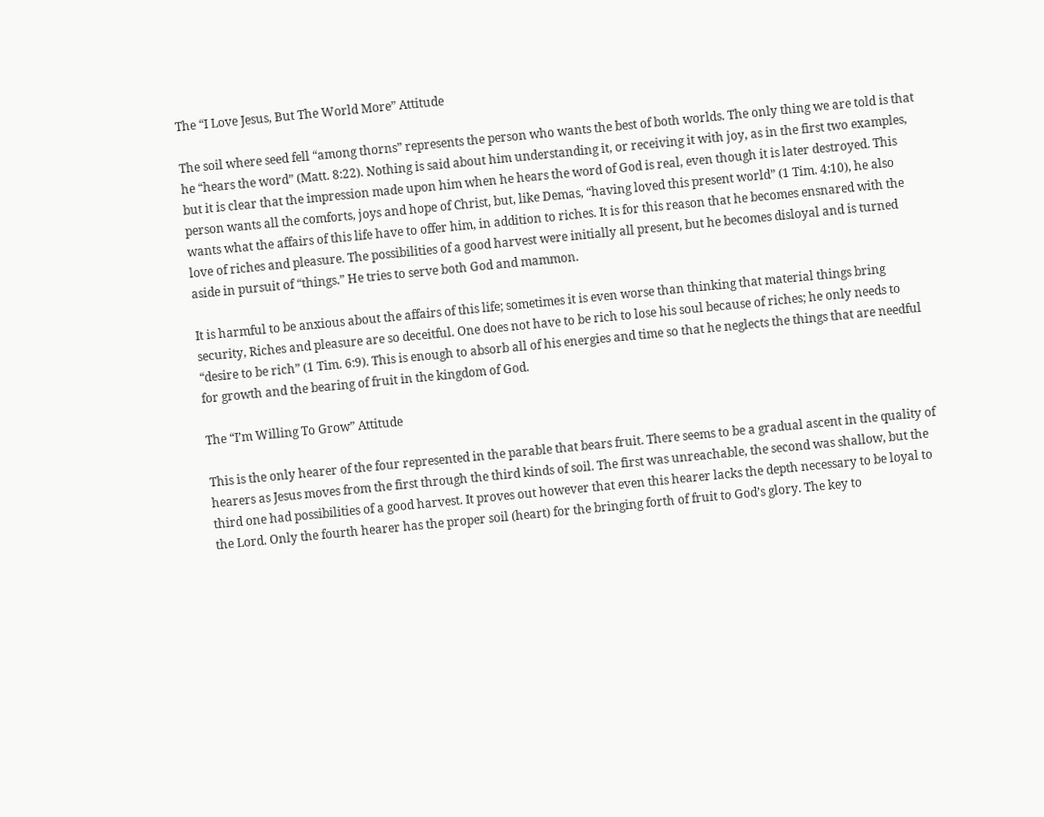The “I Love Jesus, But The World More” Attitude

The soil where seed fell “among thorns” represents the person who wants the best of both worlds. The only thing we are told is that he “hears the word” (Matt. 8:22). Nothing is said about him understanding it, or receiving it with joy, as in the first two examples, but it is clear that the impression made upon him when he hears the word of God is real, even though it is later destroyed. This person wants all the comforts, joys and hope of Christ, but, like Demas, “having loved this present world” (1 Tim. 4:10), he also wants what the affairs of this life have to offer him, in addition to riches. It is for this reason that he becomes ensnared with the love of riches and pleasure. The possibilities of a good harvest were initially all present, but he becomes disloyal and is turned aside in pursuit of “things.” He tries to serve both God and mammon.

It is harmful to be anxious about the affairs of this life; sometimes it is even worse than thinking that material things bring security, Riches and pleasure are so deceitful. One does not have to be rich to lose his soul because of riches; he only needs to “desire to be rich” (1 Tim. 6:9). This is enough to absorb all of his energies and time so that he neglects the things that are needful for growth and the bearing of fruit in the kingdom of God.

The “I’m Willing To Grow” Attitude

This is the only hearer of the four represented in the parable that bears fruit. There seems to be a gradual ascent in the quality of hearers as Jesus moves from the first through the third kinds of soil. The first was unreachable, the second was shallow, but the third one had possibilities of a good harvest. It proves out however that even this hearer lacks the depth necessary to be loyal to the Lord. Only the fourth hearer has the proper soil (heart) for the bringing forth of fruit to God’s glory. The key to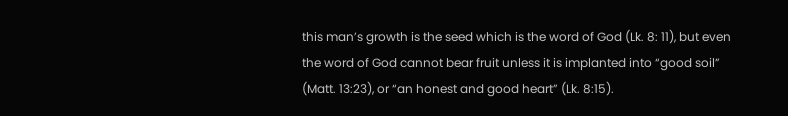this man’s growth is the seed which is the word of God (Lk. 8: 11), but even the word of God cannot bear fruit unless it is implanted into “good soil” (Matt. 13:23), or “an honest and good heart” (Lk. 8:15).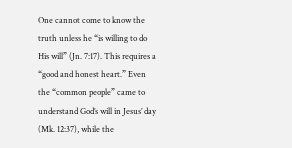One cannot come to know the truth unless he “is willing to do His will” (Jn. 7:17). This requires a “good and honest heart.” Even the “common people” came to understand God’s will in Jesus’ day (Mk. 12:37), while the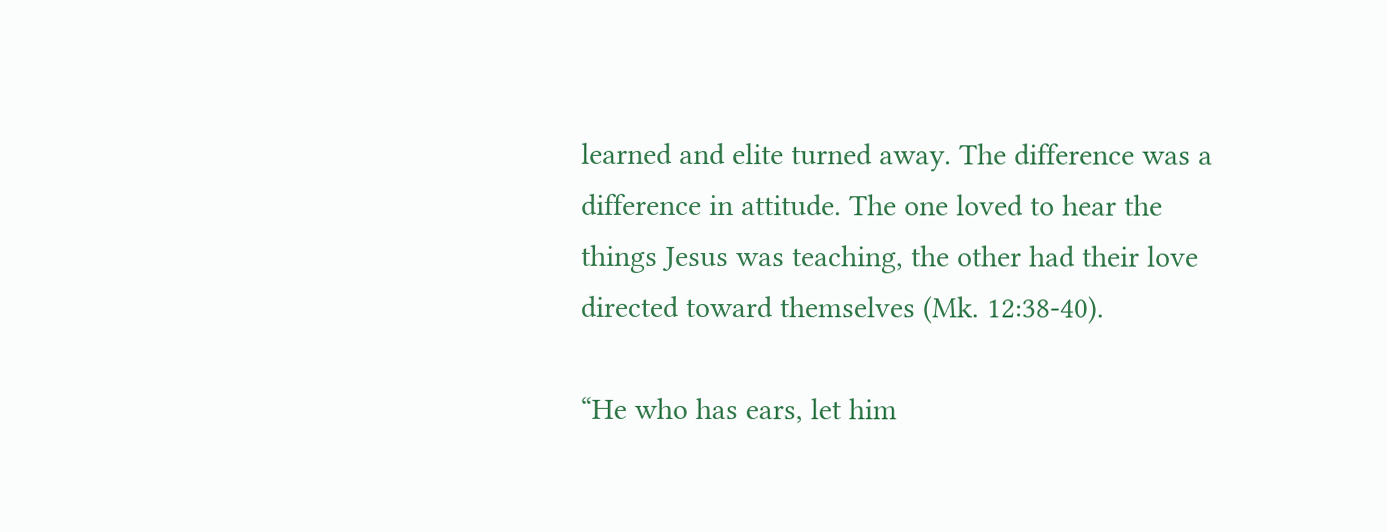learned and elite turned away. The difference was a difference in attitude. The one loved to hear the things Jesus was teaching, the other had their love directed toward themselves (Mk. 12:38-40).

“He who has ears, let him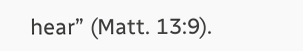hear” (Matt. 13:9).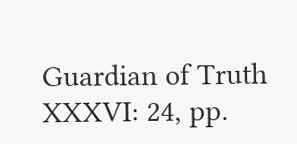Guardian of Truth XXXVI: 24, pp.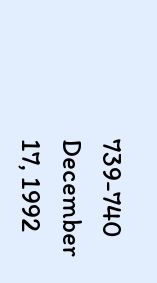739-740
December 17, 1992